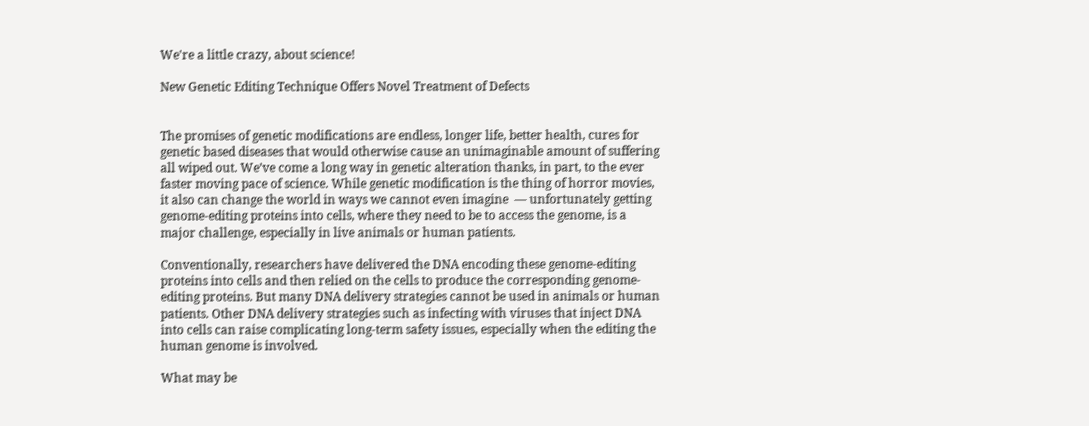We're a little crazy, about science!

New Genetic Editing Technique Offers Novel Treatment of Defects


The promises of genetic modifications are endless, longer life, better health, cures for genetic based diseases that would otherwise cause an unimaginable amount of suffering all wiped out. We’ve come a long way in genetic alteration thanks, in part, to the ever faster moving pace of science. While genetic modification is the thing of horror movies, it also can change the world in ways we cannot even imagine  — unfortunately getting genome-editing proteins into cells, where they need to be to access the genome, is a major challenge, especially in live animals or human patients.

Conventionally, researchers have delivered the DNA encoding these genome-editing proteins into cells and then relied on the cells to produce the corresponding genome-editing proteins. But many DNA delivery strategies cannot be used in animals or human patients. Other DNA delivery strategies such as infecting with viruses that inject DNA into cells can raise complicating long-term safety issues, especially when the editing the human genome is involved.

What may be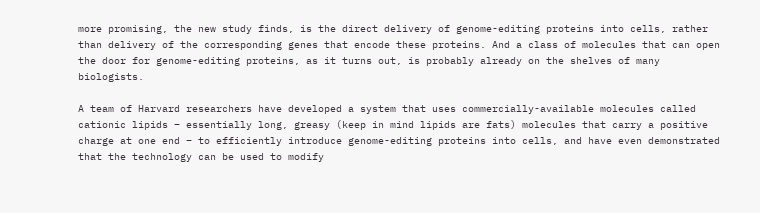more promising, the new study finds, is the direct delivery of genome-editing proteins into cells, rather than delivery of the corresponding genes that encode these proteins. And a class of molecules that can open the door for genome-editing proteins, as it turns out, is probably already on the shelves of many biologists.

A team of Harvard researchers have developed a system that uses commercially-available molecules called cationic lipids – essentially long, greasy (keep in mind lipids are fats) molecules that carry a positive charge at one end – to efficiently introduce genome-editing proteins into cells, and have even demonstrated that the technology can be used to modify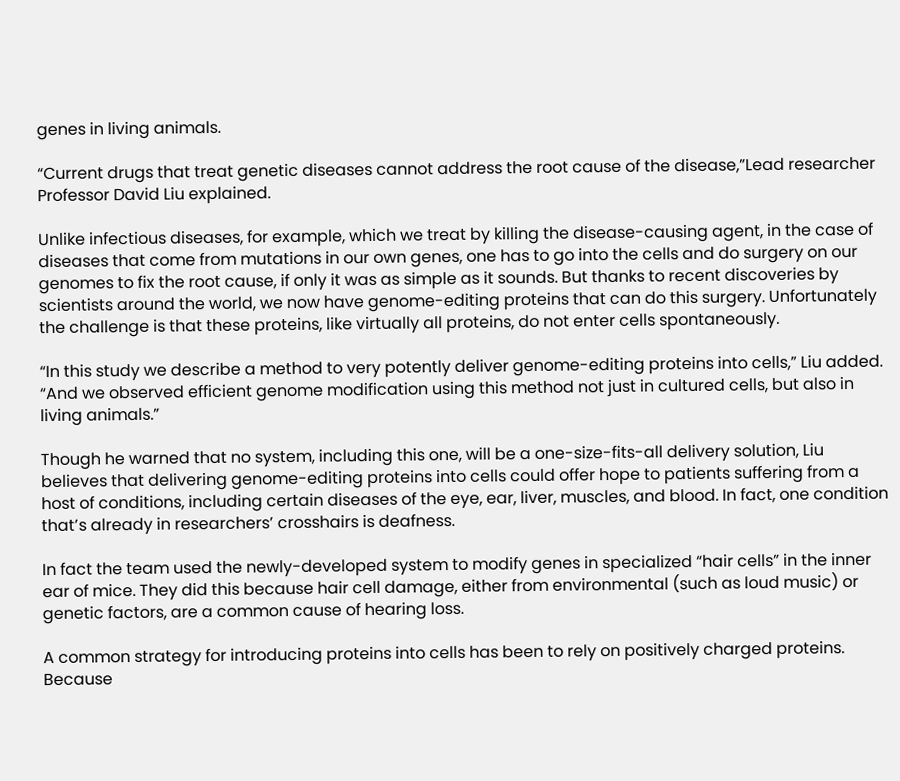genes in living animals.

“Current drugs that treat genetic diseases cannot address the root cause of the disease,”Lead researcher Professor David Liu explained.

Unlike infectious diseases, for example, which we treat by killing the disease-causing agent, in the case of diseases that come from mutations in our own genes, one has to go into the cells and do surgery on our genomes to fix the root cause, if only it was as simple as it sounds. But thanks to recent discoveries by scientists around the world, we now have genome-editing proteins that can do this surgery. Unfortunately the challenge is that these proteins, like virtually all proteins, do not enter cells spontaneously.

“In this study we describe a method to very potently deliver genome-editing proteins into cells,” Liu added. “And we observed efficient genome modification using this method not just in cultured cells, but also in living animals.”

Though he warned that no system, including this one, will be a one-size-fits-all delivery solution, Liu believes that delivering genome-editing proteins into cells could offer hope to patients suffering from a host of conditions, including certain diseases of the eye, ear, liver, muscles, and blood. In fact, one condition that’s already in researchers’ crosshairs is deafness.

In fact the team used the newly-developed system to modify genes in specialized “hair cells” in the inner ear of mice. They did this because hair cell damage, either from environmental (such as loud music) or genetic factors, are a common cause of hearing loss.

A common strategy for introducing proteins into cells has been to rely on positively charged proteins. Because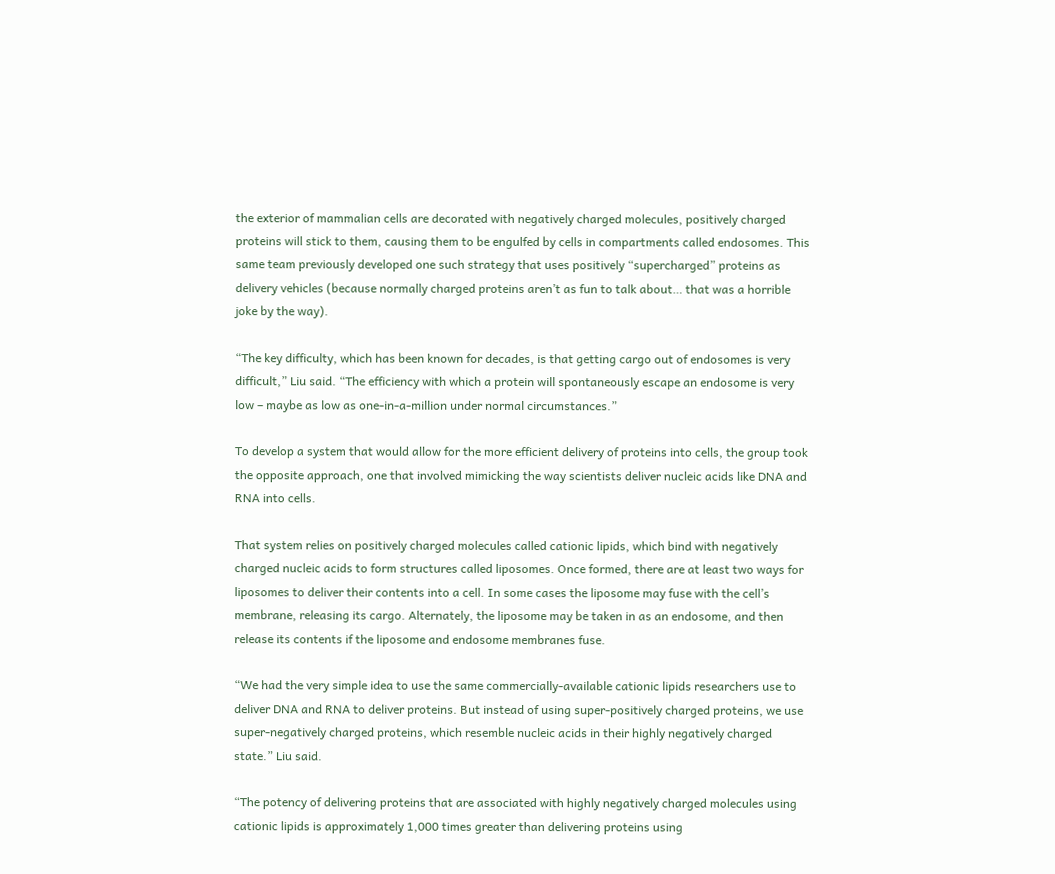the exterior of mammalian cells are decorated with negatively charged molecules, positively charged proteins will stick to them, causing them to be engulfed by cells in compartments called endosomes. This same team previously developed one such strategy that uses positively “supercharged” proteins as delivery vehicles (because normally charged proteins aren’t as fun to talk about… that was a horrible joke by the way).

“The key difficulty, which has been known for decades, is that getting cargo out of endosomes is very difficult,” Liu said. “The efficiency with which a protein will spontaneously escape an endosome is very low – maybe as low as one-in-a-million under normal circumstances.”

To develop a system that would allow for the more efficient delivery of proteins into cells, the group took the opposite approach, one that involved mimicking the way scientists deliver nucleic acids like DNA and RNA into cells.

That system relies on positively charged molecules called cationic lipids, which bind with negatively charged nucleic acids to form structures called liposomes. Once formed, there are at least two ways for liposomes to deliver their contents into a cell. In some cases the liposome may fuse with the cell’s membrane, releasing its cargo. Alternately, the liposome may be taken in as an endosome, and then release its contents if the liposome and endosome membranes fuse.

“We had the very simple idea to use the same commercially-available cationic lipids researchers use to deliver DNA and RNA to deliver proteins. But instead of using super-positively charged proteins, we use super-negatively charged proteins, which resemble nucleic acids in their highly negatively charged state.” Liu said.

“The potency of delivering proteins that are associated with highly negatively charged molecules using cationic lipids is approximately 1,000 times greater than delivering proteins using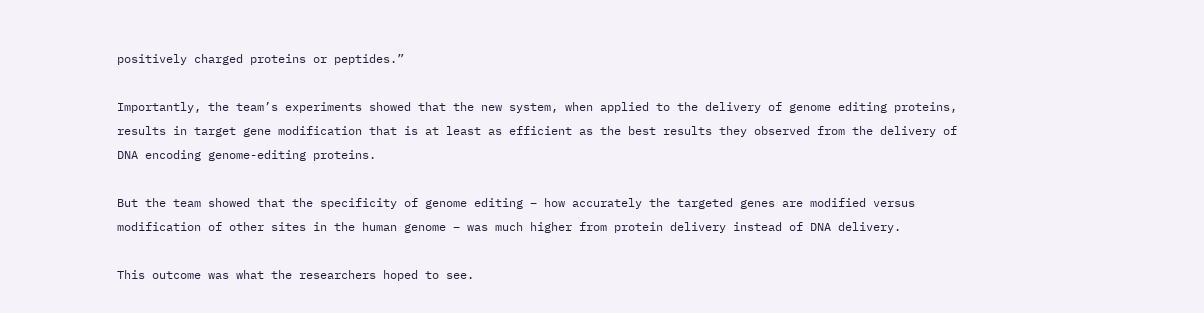positively charged proteins or peptides.”

Importantly, the team’s experiments showed that the new system, when applied to the delivery of genome editing proteins, results in target gene modification that is at least as efficient as the best results they observed from the delivery of DNA encoding genome-editing proteins.

But the team showed that the specificity of genome editing – how accurately the targeted genes are modified versus modification of other sites in the human genome – was much higher from protein delivery instead of DNA delivery.

This outcome was what the researchers hoped to see.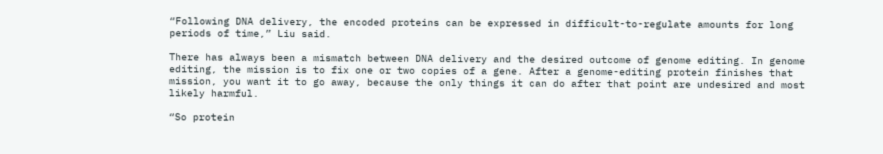“Following DNA delivery, the encoded proteins can be expressed in difficult-to-regulate amounts for long periods of time,” Liu said.

There has always been a mismatch between DNA delivery and the desired outcome of genome editing. In genome editing, the mission is to fix one or two copies of a gene. After a genome-editing protein finishes that mission, you want it to go away, because the only things it can do after that point are undesired and most likely harmful.

“So protein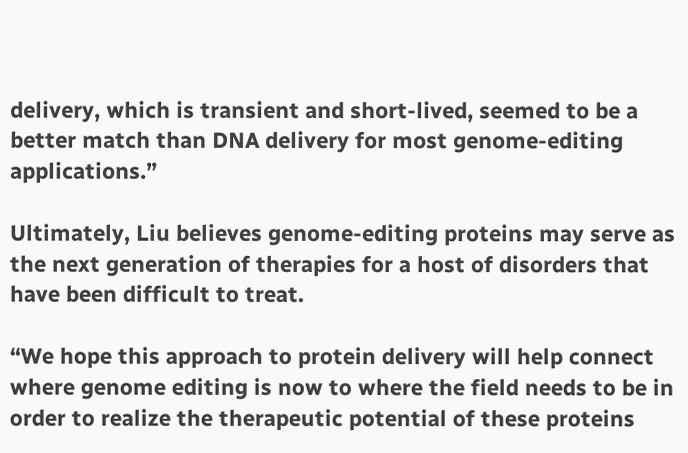delivery, which is transient and short-lived, seemed to be a better match than DNA delivery for most genome-editing applications.”

Ultimately, Liu believes genome-editing proteins may serve as the next generation of therapies for a host of disorders that have been difficult to treat.

“We hope this approach to protein delivery will help connect where genome editing is now to where the field needs to be in order to realize the therapeutic potential of these proteins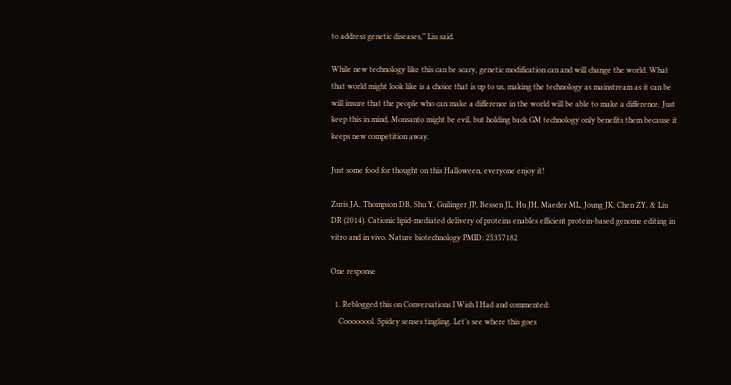to address genetic diseases,” Liu said.

While new technology like this can be scary, genetic modification can and will change the world. What that world might look like is a choice that is up to us, making the technology as mainstream as it can be will insure that the people who can make a difference in the world will be able to make a difference. Just keep this in mind, Monsanto might be evil, but holding back GM technology only benefits them because it keeps new competition away.

Just some food for thought on this Halloween, everyone enjoy it!

Zuris JA, Thompson DB, Shu Y, Guilinger JP, Bessen JL, Hu JH, Maeder ML, Joung JK, Chen ZY, & Liu DR (2014). Cationic lipid-mediated delivery of proteins enables efficient protein-based genome editing in vitro and in vivo. Nature biotechnology PMID: 25357182

One response

  1. Reblogged this on Conversations I Wish I Had and commented:
    Coooooool. Spidey senses tingling. Let’s see where this goes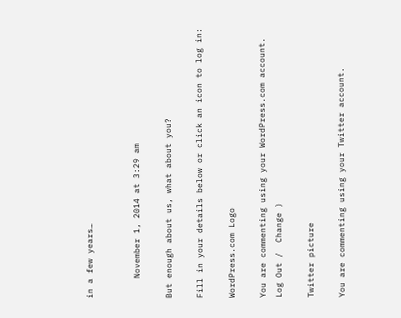in a few years…


    November 1, 2014 at 3:29 am

But enough about us, what about you?

Fill in your details below or click an icon to log in:

WordPress.com Logo

You are commenting using your WordPress.com account. Log Out /  Change )

Twitter picture

You are commenting using your Twitter account.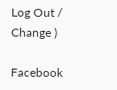Log Out /  Change )

Facebook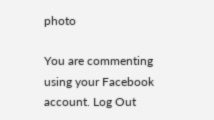photo

You are commenting using your Facebook account. Log Out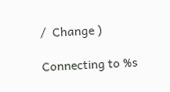/  Change )

Connecting to %s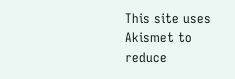This site uses Akismet to reduce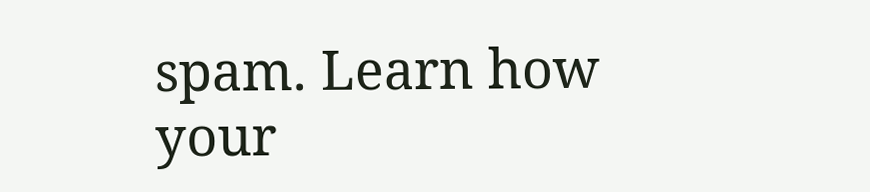spam. Learn how your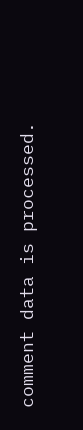comment data is processed.